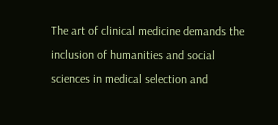The art of clinical medicine demands the inclusion of humanities and social sciences in medical selection and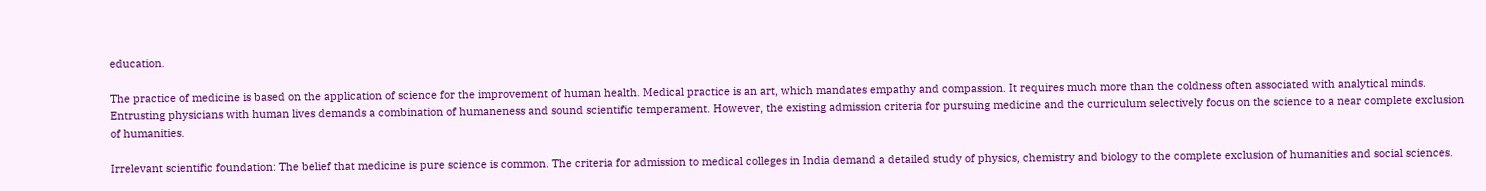education.

The practice of medicine is based on the application of science for the improvement of human health. Medical practice is an art, which mandates empathy and compassion. It requires much more than the coldness often associated with analytical minds. Entrusting physicians with human lives demands a combination of humaneness and sound scientific temperament. However, the existing admission criteria for pursuing medicine and the curriculum selectively focus on the science to a near complete exclusion of humanities.

Irrelevant scientific foundation: The belief that medicine is pure science is common. The criteria for admission to medical colleges in India demand a detailed study of physics, chemistry and biology to the complete exclusion of humanities and social sciences.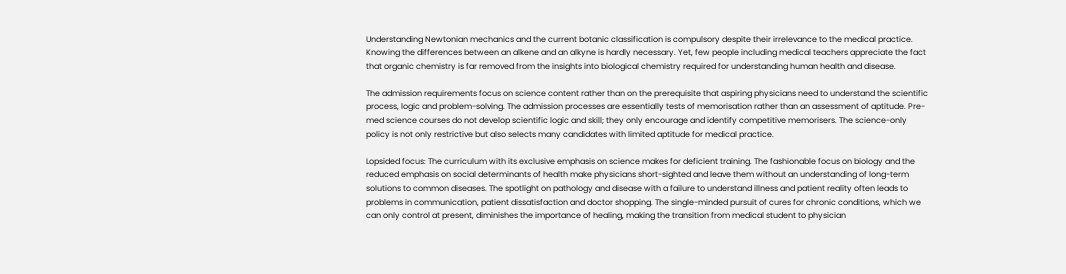Understanding Newtonian mechanics and the current botanic classification is compulsory despite their irrelevance to the medical practice. Knowing the differences between an alkene and an alkyne is hardly necessary. Yet, few people including medical teachers appreciate the fact that organic chemistry is far removed from the insights into biological chemistry required for understanding human health and disease.

The admission requirements focus on science content rather than on the prerequisite that aspiring physicians need to understand the scientific process, logic and problem-solving. The admission processes are essentially tests of memorisation rather than an assessment of aptitude. Pre-med science courses do not develop scientific logic and skill; they only encourage and identify competitive memorisers. The science-only policy is not only restrictive but also selects many candidates with limited aptitude for medical practice.

Lopsided focus: The curriculum with its exclusive emphasis on science makes for deficient training. The fashionable focus on biology and the reduced emphasis on social determinants of health make physicians short-sighted and leave them without an understanding of long-term solutions to common diseases. The spotlight on pathology and disease with a failure to understand illness and patient reality often leads to problems in communication, patient dissatisfaction and doctor shopping. The single-minded pursuit of cures for chronic conditions, which we can only control at present, diminishes the importance of healing, making the transition from medical student to physician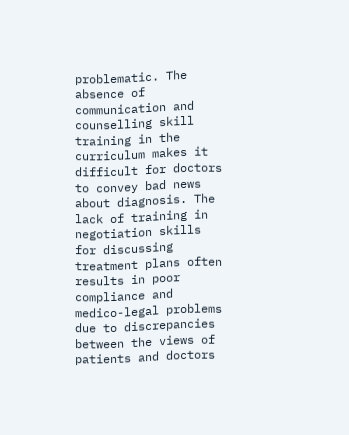problematic. The absence of communication and counselling skill training in the curriculum makes it difficult for doctors to convey bad news about diagnosis. The lack of training in negotiation skills for discussing treatment plans often results in poor compliance and medico-legal problems due to discrepancies between the views of patients and doctors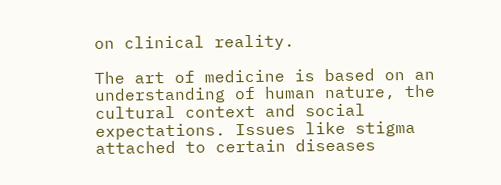on clinical reality.

The art of medicine is based on an understanding of human nature, the cultural context and social expectations. Issues like stigma attached to certain diseases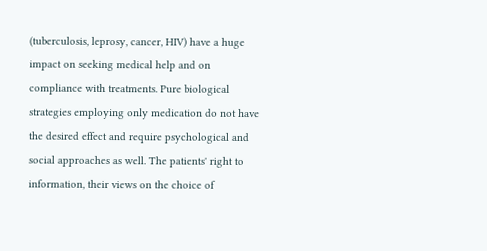(tuberculosis, leprosy, cancer, HIV) have a huge impact on seeking medical help and on compliance with treatments. Pure biological strategies employing only medication do not have the desired effect and require psychological and social approaches as well. The patients' right to information, their views on the choice of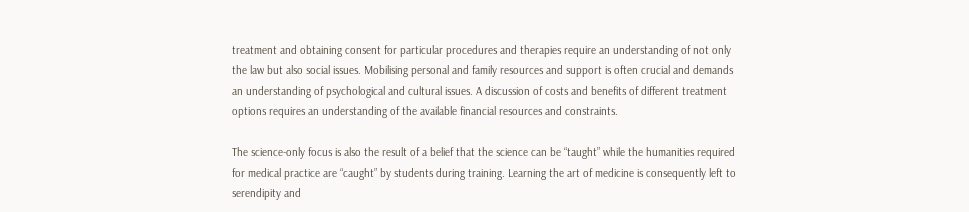treatment and obtaining consent for particular procedures and therapies require an understanding of not only the law but also social issues. Mobilising personal and family resources and support is often crucial and demands an understanding of psychological and cultural issues. A discussion of costs and benefits of different treatment options requires an understanding of the available financial resources and constraints.

The science-only focus is also the result of a belief that the science can be “taught” while the humanities required for medical practice are “caught” by students during training. Learning the art of medicine is consequently left to serendipity and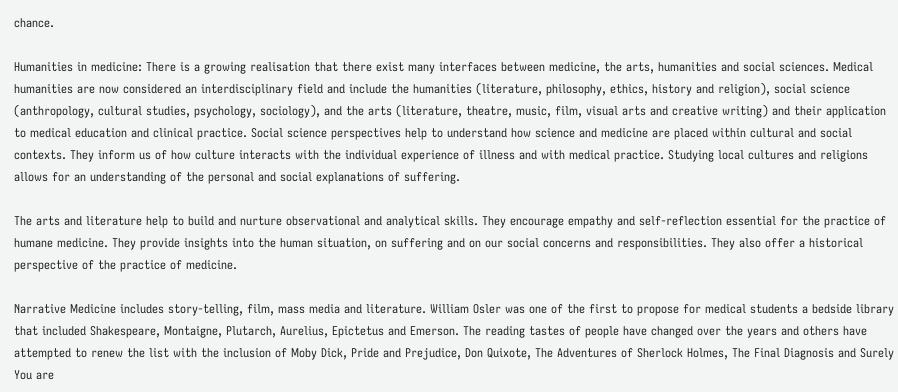chance.

Humanities in medicine: There is a growing realisation that there exist many interfaces between medicine, the arts, humanities and social sciences. Medical humanities are now considered an interdisciplinary field and include the humanities (literature, philosophy, ethics, history and religion), social science (anthropology, cultural studies, psychology, sociology), and the arts (literature, theatre, music, film, visual arts and creative writing) and their application to medical education and clinical practice. Social science perspectives help to understand how science and medicine are placed within cultural and social contexts. They inform us of how culture interacts with the individual experience of illness and with medical practice. Studying local cultures and religions allows for an understanding of the personal and social explanations of suffering.

The arts and literature help to build and nurture observational and analytical skills. They encourage empathy and self-reflection essential for the practice of humane medicine. They provide insights into the human situation, on suffering and on our social concerns and responsibilities. They also offer a historical perspective of the practice of medicine.

Narrative Medicine includes story-telling, film, mass media and literature. William Osler was one of the first to propose for medical students a bedside library that included Shakespeare, Montaigne, Plutarch, Aurelius, Epictetus and Emerson. The reading tastes of people have changed over the years and others have attempted to renew the list with the inclusion of Moby Dick, Pride and Prejudice, Don Quixote, The Adventures of Sherlock Holmes, The Final Diagnosis and Surely You are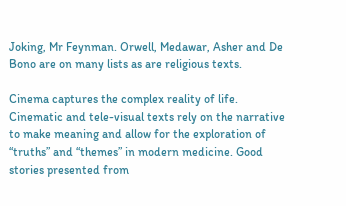Joking, Mr Feynman. Orwell, Medawar, Asher and De Bono are on many lists as are religious texts.

Cinema captures the complex reality of life. Cinematic and tele-visual texts rely on the narrative to make meaning and allow for the exploration of “truths” and “themes” in modern medicine. Good stories presented from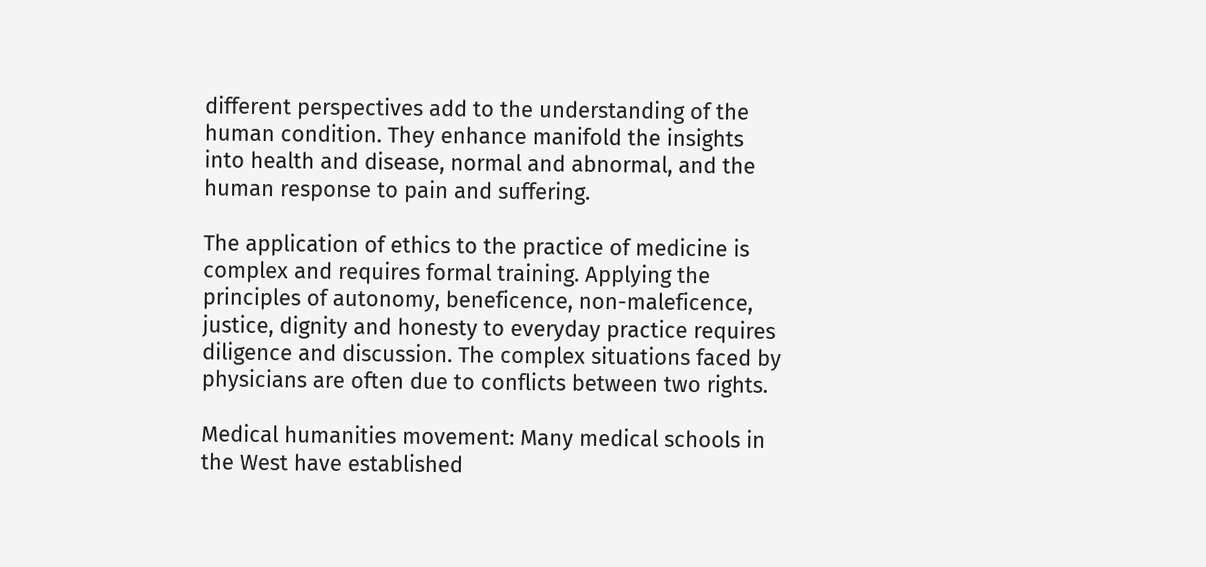different perspectives add to the understanding of the human condition. They enhance manifold the insights into health and disease, normal and abnormal, and the human response to pain and suffering.

The application of ethics to the practice of medicine is complex and requires formal training. Applying the principles of autonomy, beneficence, non-maleficence, justice, dignity and honesty to everyday practice requires diligence and discussion. The complex situations faced by physicians are often due to conflicts between two rights.

Medical humanities movement: Many medical schools in the West have established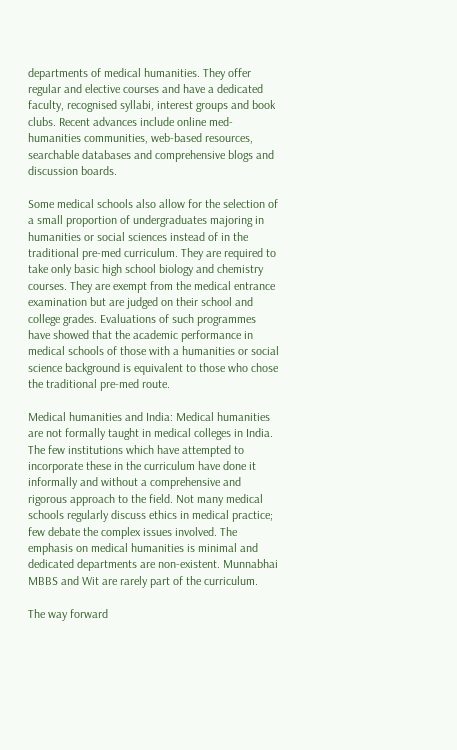departments of medical humanities. They offer regular and elective courses and have a dedicated faculty, recognised syllabi, interest groups and book clubs. Recent advances include online med-humanities communities, web-based resources, searchable databases and comprehensive blogs and discussion boards.

Some medical schools also allow for the selection of a small proportion of undergraduates majoring in humanities or social sciences instead of in the traditional pre-med curriculum. They are required to take only basic high school biology and chemistry courses. They are exempt from the medical entrance examination but are judged on their school and college grades. Evaluations of such programmes have showed that the academic performance in medical schools of those with a humanities or social science background is equivalent to those who chose the traditional pre-med route.

Medical humanities and India: Medical humanities are not formally taught in medical colleges in India. The few institutions which have attempted to incorporate these in the curriculum have done it informally and without a comprehensive and rigorous approach to the field. Not many medical schools regularly discuss ethics in medical practice; few debate the complex issues involved. The emphasis on medical humanities is minimal and dedicated departments are non-existent. Munnabhai MBBS and Wit are rarely part of the curriculum.

The way forward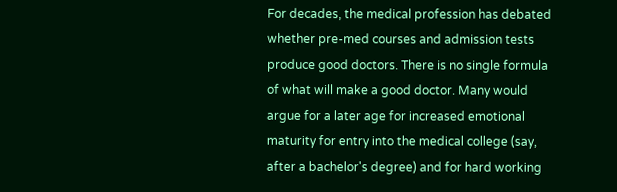For decades, the medical profession has debated whether pre-med courses and admission tests produce good doctors. There is no single formula of what will make a good doctor. Many would argue for a later age for increased emotional maturity for entry into the medical college (say, after a bachelor's degree) and for hard working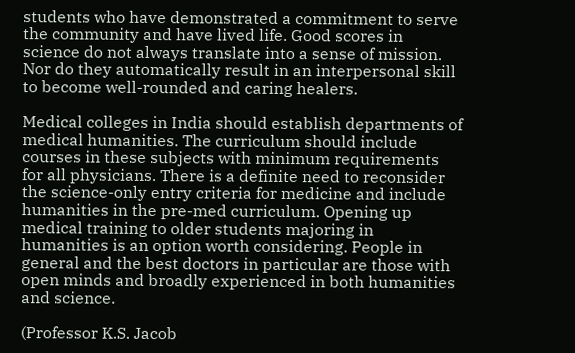students who have demonstrated a commitment to serve the community and have lived life. Good scores in science do not always translate into a sense of mission. Nor do they automatically result in an interpersonal skill to become well-rounded and caring healers.

Medical colleges in India should establish departments of medical humanities. The curriculum should include courses in these subjects with minimum requirements for all physicians. There is a definite need to reconsider the science-only entry criteria for medicine and include humanities in the pre-med curriculum. Opening up medical training to older students majoring in humanities is an option worth considering. People in general and the best doctors in particular are those with open minds and broadly experienced in both humanities and science.

(Professor K.S. Jacob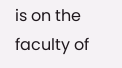is on the faculty of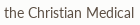the Christian Medical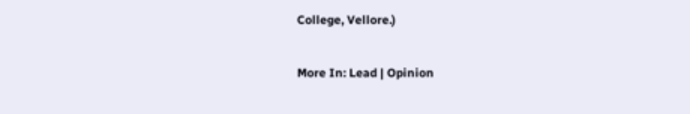College, Vellore.)

More In: Lead | Opinion